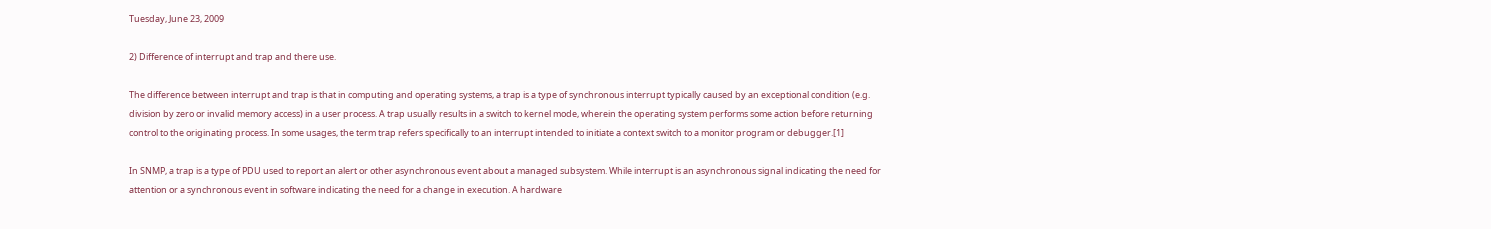Tuesday, June 23, 2009

2) Difference of interrupt and trap and there use.

The difference between interrupt and trap is that in computing and operating systems, a trap is a type of synchronous interrupt typically caused by an exceptional condition (e.g. division by zero or invalid memory access) in a user process. A trap usually results in a switch to kernel mode, wherein the operating system performs some action before returning control to the originating process. In some usages, the term trap refers specifically to an interrupt intended to initiate a context switch to a monitor program or debugger.[1]

In SNMP, a trap is a type of PDU used to report an alert or other asynchronous event about a managed subsystem. While interrupt is an asynchronous signal indicating the need for attention or a synchronous event in software indicating the need for a change in execution. A hardware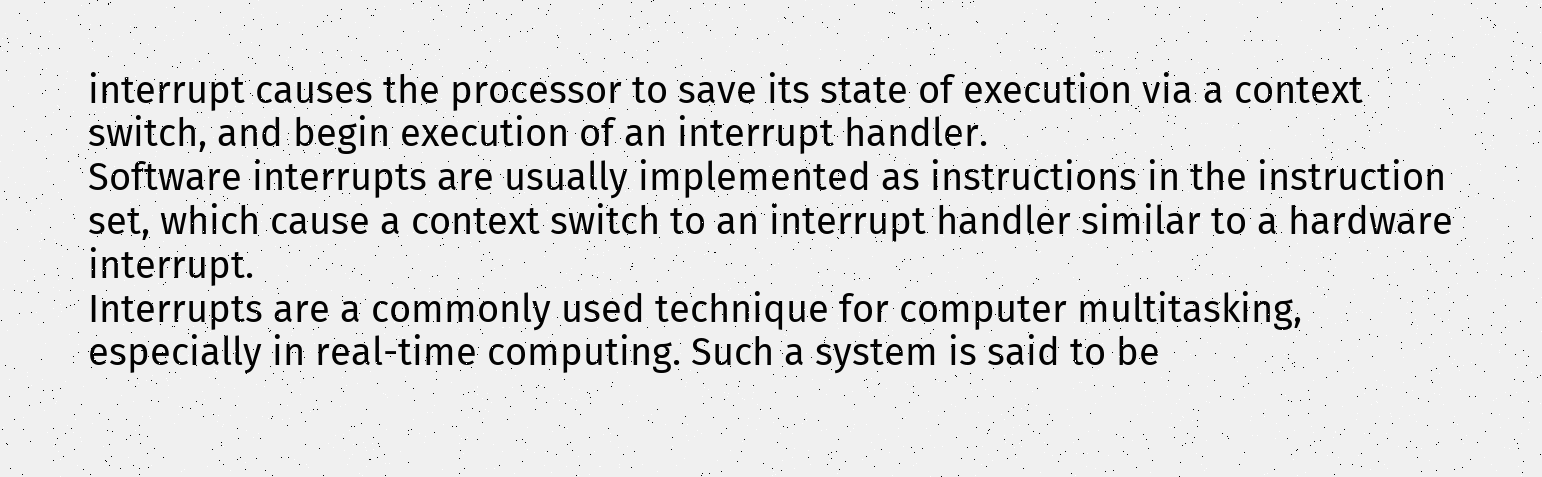interrupt causes the processor to save its state of execution via a context switch, and begin execution of an interrupt handler.
Software interrupts are usually implemented as instructions in the instruction set, which cause a context switch to an interrupt handler similar to a hardware interrupt.
Interrupts are a commonly used technique for computer multitasking, especially in real-time computing. Such a system is said to be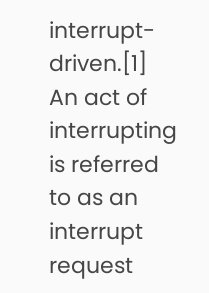interrupt-driven.[1]
An act of interrupting is referred to as an interrupt request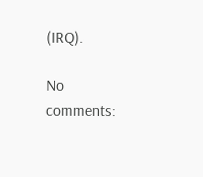(IRQ).

No comments: